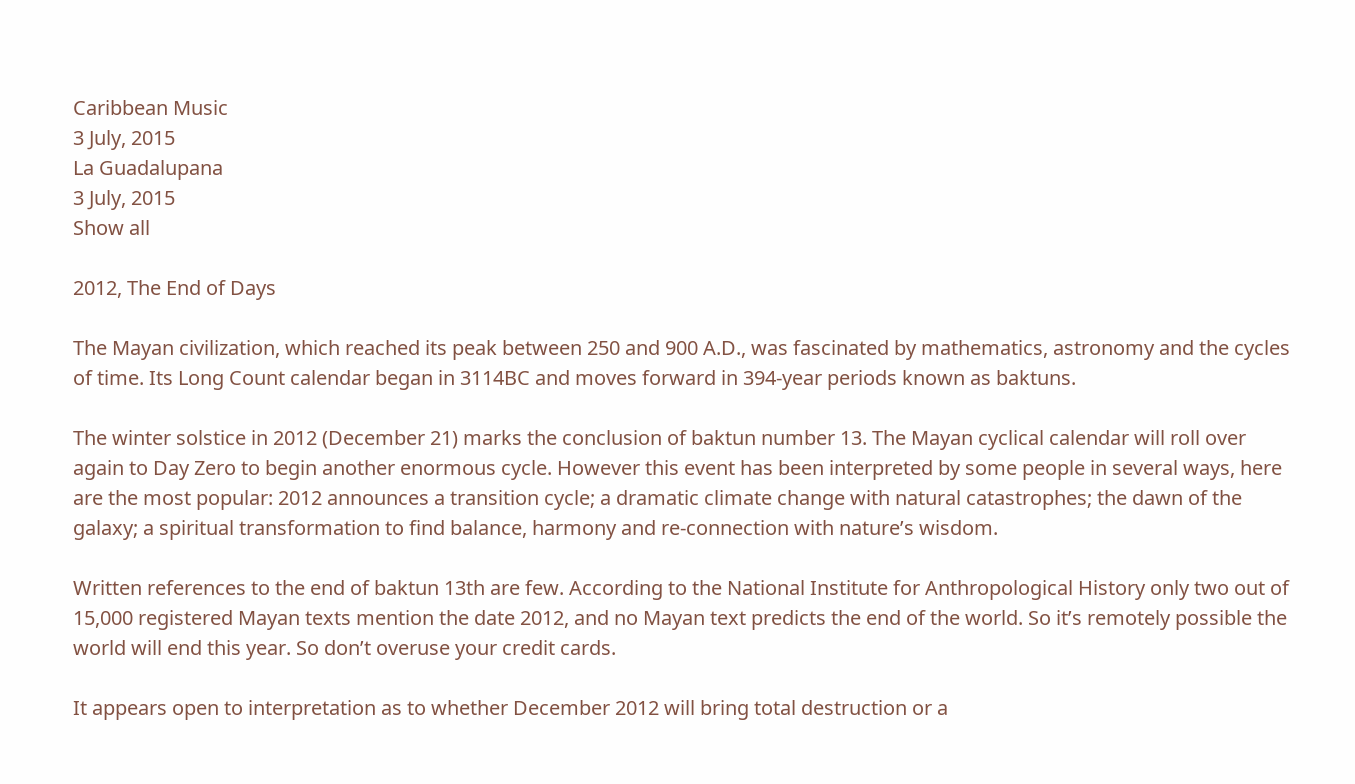Caribbean Music
3 July, 2015
La Guadalupana
3 July, 2015
Show all

2012, The End of Days

The Mayan civilization, which reached its peak between 250 and 900 A.D., was fascinated by mathematics, astronomy and the cycles of time. Its Long Count calendar began in 3114BC and moves forward in 394-year periods known as baktuns.

The winter solstice in 2012 (December 21) marks the conclusion of baktun number 13. The Mayan cyclical calendar will roll over again to Day Zero to begin another enormous cycle. However this event has been interpreted by some people in several ways, here are the most popular: 2012 announces a transition cycle; a dramatic climate change with natural catastrophes; the dawn of the galaxy; a spiritual transformation to find balance, harmony and re-connection with nature’s wisdom.

Written references to the end of baktun 13th are few. According to the National Institute for Anthropological History only two out of 15,000 registered Mayan texts mention the date 2012, and no Mayan text predicts the end of the world. So it’s remotely possible the world will end this year. So don’t overuse your credit cards.

It appears open to interpretation as to whether December 2012 will bring total destruction or a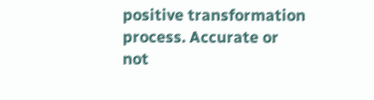positive transformation process. Accurate or not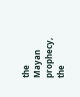the Mayan prophecy, the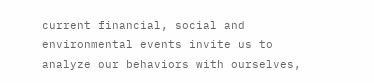current financial, social and environmental events invite us to analyze our behaviors with ourselves,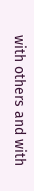with others and with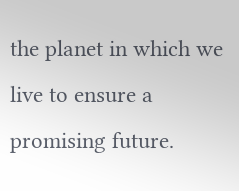the planet in which we live to ensure a promising future.